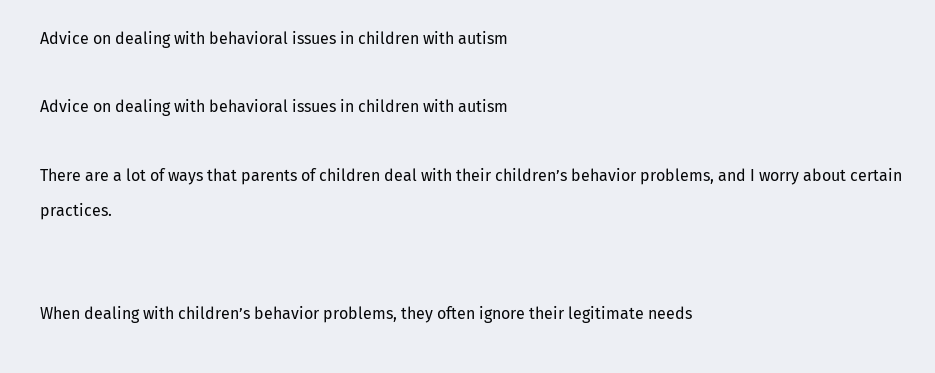Advice on dealing with behavioral issues in children with autism

Advice on dealing with behavioral issues in children with autism

There are a lot of ways that parents of children deal with their children’s behavior problems, and I worry about certain practices.


When dealing with children’s behavior problems, they often ignore their legitimate needs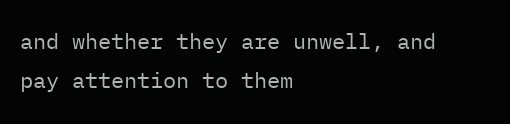and whether they are unwell, and pay attention to them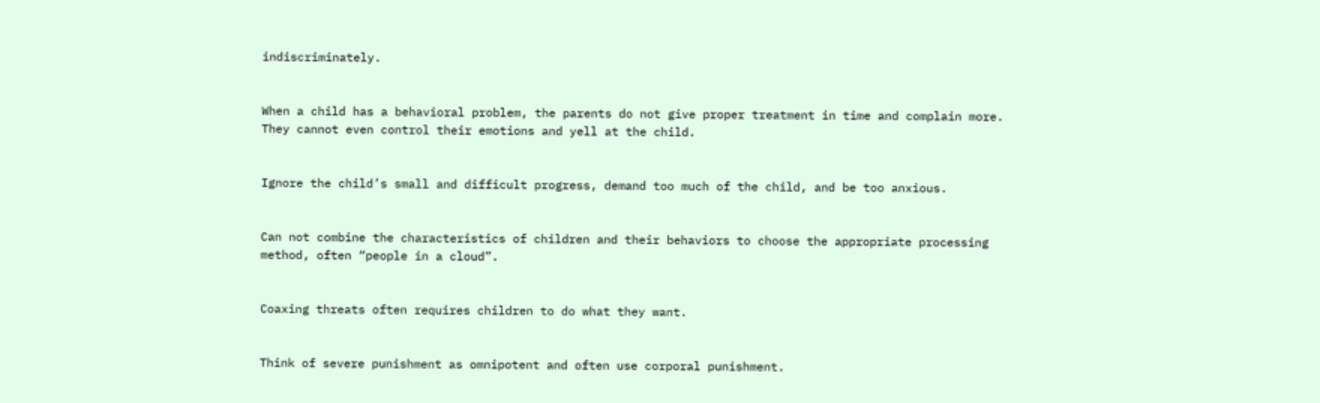indiscriminately.


When a child has a behavioral problem, the parents do not give proper treatment in time and complain more. They cannot even control their emotions and yell at the child.


Ignore the child’s small and difficult progress, demand too much of the child, and be too anxious.


Can not combine the characteristics of children and their behaviors to choose the appropriate processing method, often “people in a cloud”.


Coaxing threats often requires children to do what they want.


Think of severe punishment as omnipotent and often use corporal punishment.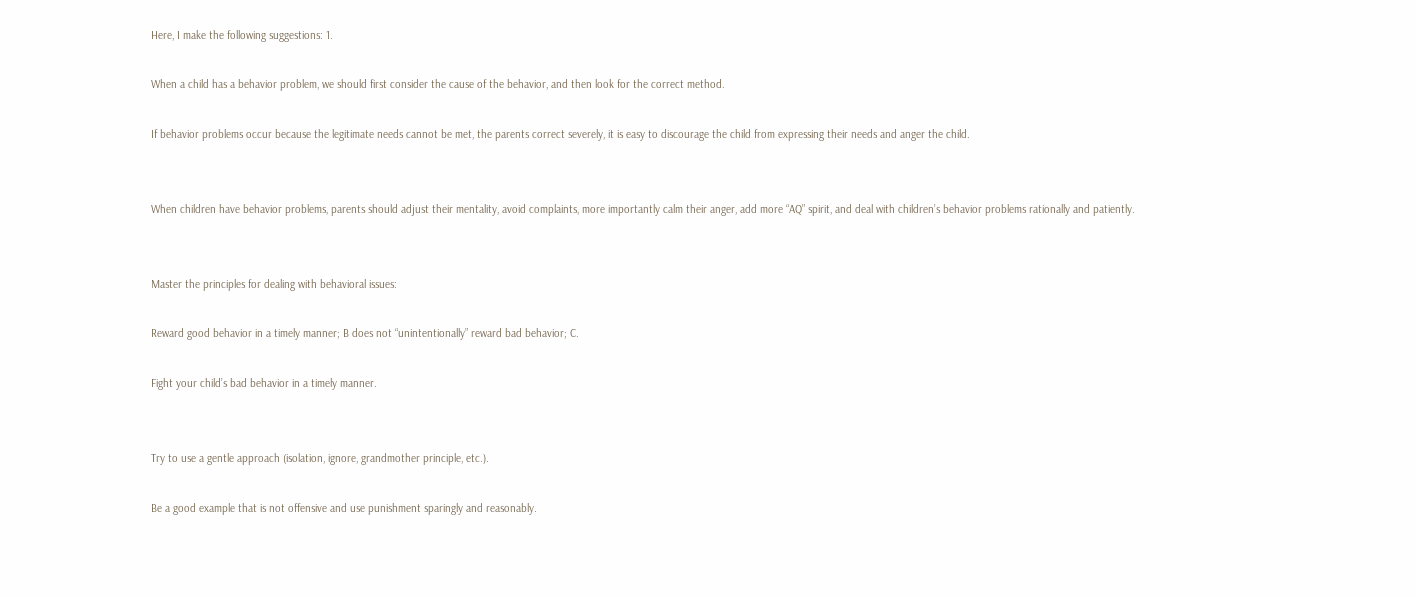Here, I make the following suggestions: 1.

When a child has a behavior problem, we should first consider the cause of the behavior, and then look for the correct method.

If behavior problems occur because the legitimate needs cannot be met, the parents correct severely, it is easy to discourage the child from expressing their needs and anger the child.


When children have behavior problems, parents should adjust their mentality, avoid complaints, more importantly calm their anger, add more “AQ” spirit, and deal with children’s behavior problems rationally and patiently.


Master the principles for dealing with behavioral issues:

Reward good behavior in a timely manner; B does not “unintentionally” reward bad behavior; C.

Fight your child’s bad behavior in a timely manner.


Try to use a gentle approach (isolation, ignore, grandmother principle, etc.).

Be a good example that is not offensive and use punishment sparingly and reasonably.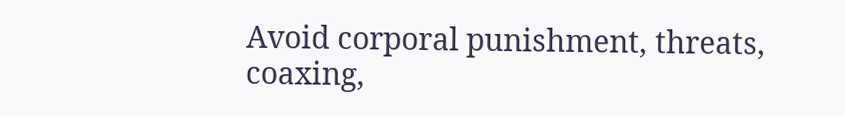Avoid corporal punishment, threats, coaxing,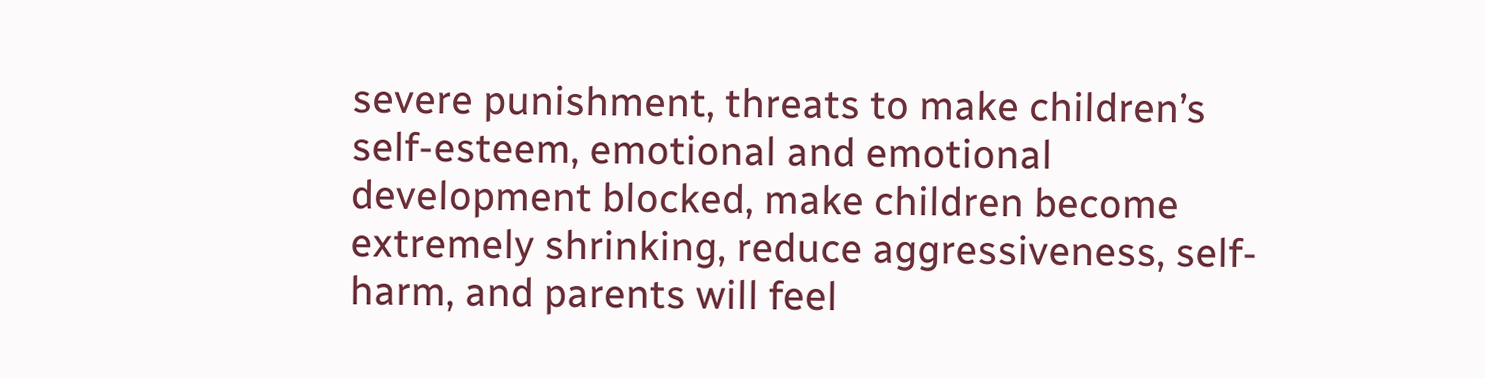severe punishment, threats to make children’s self-esteem, emotional and emotional development blocked, make children become extremely shrinking, reduce aggressiveness, self-harm, and parents will feel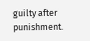guilty after punishment.